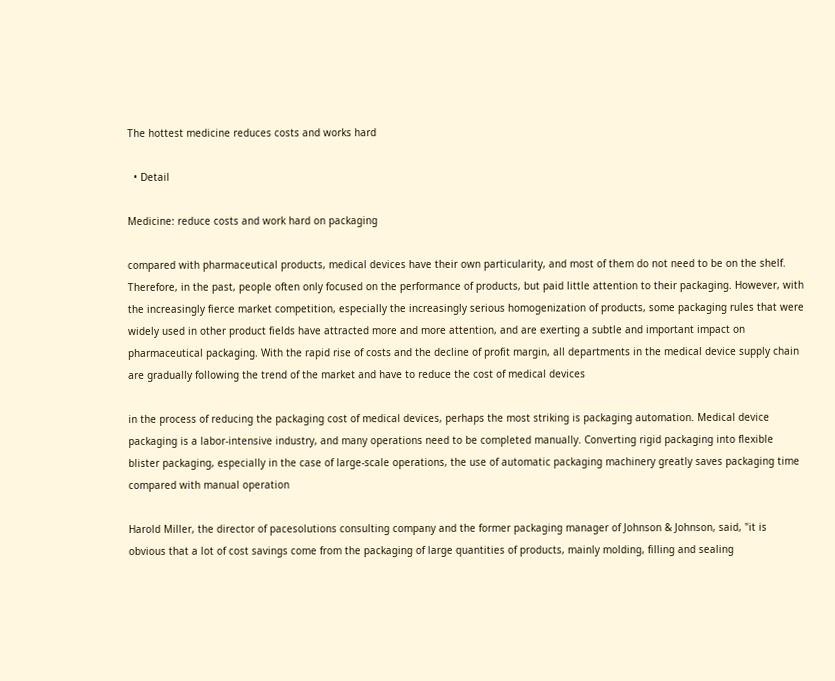The hottest medicine reduces costs and works hard

  • Detail

Medicine: reduce costs and work hard on packaging

compared with pharmaceutical products, medical devices have their own particularity, and most of them do not need to be on the shelf. Therefore, in the past, people often only focused on the performance of products, but paid little attention to their packaging. However, with the increasingly fierce market competition, especially the increasingly serious homogenization of products, some packaging rules that were widely used in other product fields have attracted more and more attention, and are exerting a subtle and important impact on pharmaceutical packaging. With the rapid rise of costs and the decline of profit margin, all departments in the medical device supply chain are gradually following the trend of the market and have to reduce the cost of medical devices

in the process of reducing the packaging cost of medical devices, perhaps the most striking is packaging automation. Medical device packaging is a labor-intensive industry, and many operations need to be completed manually. Converting rigid packaging into flexible blister packaging, especially in the case of large-scale operations, the use of automatic packaging machinery greatly saves packaging time compared with manual operation

Harold Miller, the director of pacesolutions consulting company and the former packaging manager of Johnson & Johnson, said, "it is obvious that a lot of cost savings come from the packaging of large quantities of products, mainly molding, filling and sealing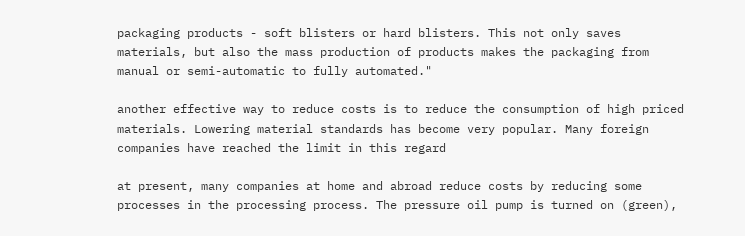packaging products - soft blisters or hard blisters. This not only saves materials, but also the mass production of products makes the packaging from manual or semi-automatic to fully automated."

another effective way to reduce costs is to reduce the consumption of high priced materials. Lowering material standards has become very popular. Many foreign companies have reached the limit in this regard

at present, many companies at home and abroad reduce costs by reducing some processes in the processing process. The pressure oil pump is turned on (green),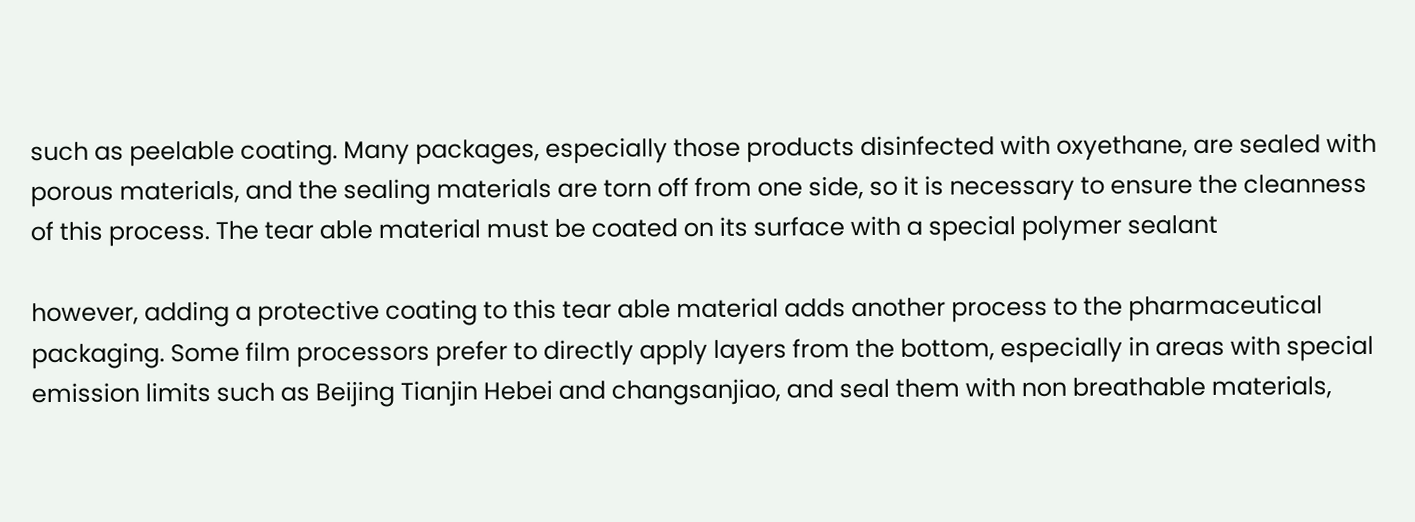such as peelable coating. Many packages, especially those products disinfected with oxyethane, are sealed with porous materials, and the sealing materials are torn off from one side, so it is necessary to ensure the cleanness of this process. The tear able material must be coated on its surface with a special polymer sealant

however, adding a protective coating to this tear able material adds another process to the pharmaceutical packaging. Some film processors prefer to directly apply layers from the bottom, especially in areas with special emission limits such as Beijing Tianjin Hebei and changsanjiao, and seal them with non breathable materials,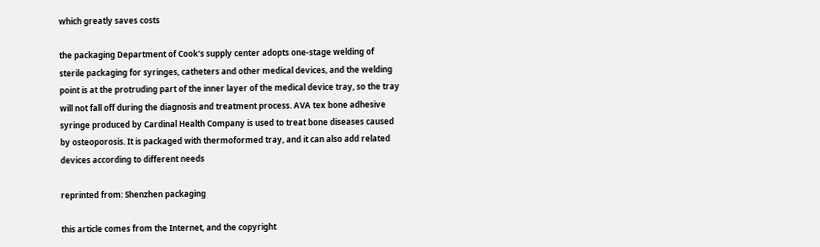which greatly saves costs

the packaging Department of Cook's supply center adopts one-stage welding of sterile packaging for syringes, catheters and other medical devices, and the welding point is at the protruding part of the inner layer of the medical device tray, so the tray will not fall off during the diagnosis and treatment process. AVA tex bone adhesive syringe produced by Cardinal Health Company is used to treat bone diseases caused by osteoporosis. It is packaged with thermoformed tray, and it can also add related devices according to different needs

reprinted from: Shenzhen packaging

this article comes from the Internet, and the copyright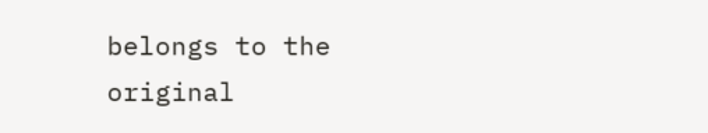belongs to the original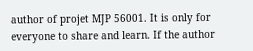author of projet MJP 56001. It is only for everyone to share and learn. If the author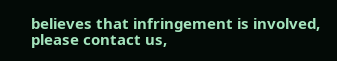believes that infringement is involved, please contact us,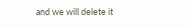and we will delete it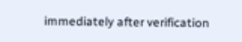immediately after verification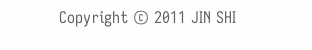Copyright © 2011 JIN SHI